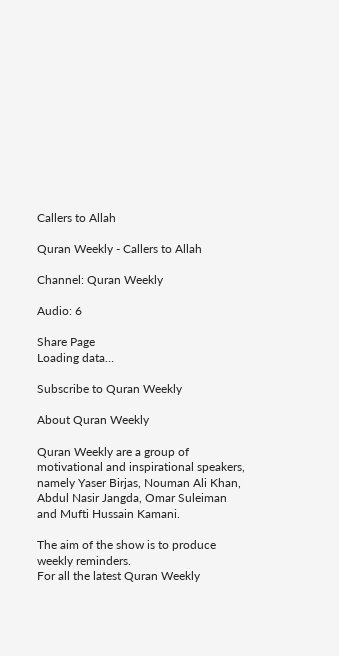Callers to Allah

Quran Weekly - Callers to Allah

Channel: Quran Weekly

Audio: 6

Share Page
Loading data…

Subscribe to Quran Weekly

About Quran Weekly

Quran Weekly are a group of motivational and inspirational speakers, namely Yaser Birjas, Nouman Ali Khan, Abdul Nasir Jangda, Omar Suleiman and Mufti Hussain Kamani.

The aim of the show is to produce weekly reminders.
For all the latest Quran Weekly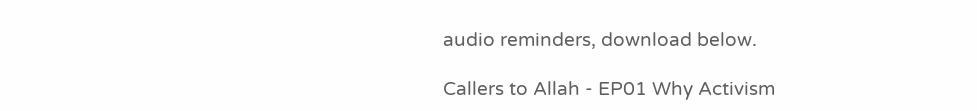audio reminders, download below.

Callers to Allah - EP01 Why Activism